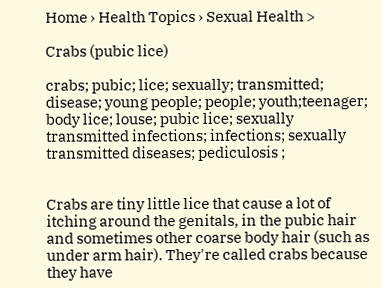Home › Health Topics › Sexual Health >

Crabs (pubic lice)

crabs; pubic; lice; sexually; transmitted; disease; young people; people; youth;teenager; body lice; louse; pubic lice; sexually transmitted infections; infections; sexually transmitted diseases; pediculosis ;


Crabs are tiny little lice that cause a lot of itching around the genitals, in the pubic hair and sometimes other coarse body hair (such as under arm hair). They're called crabs because they have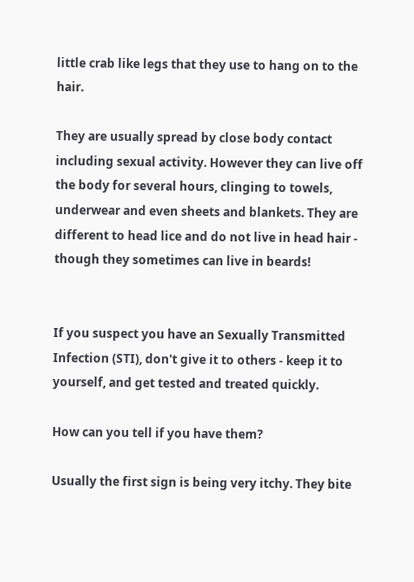little crab like legs that they use to hang on to the hair.

They are usually spread by close body contact including sexual activity. However they can live off the body for several hours, clinging to towels, underwear and even sheets and blankets. They are different to head lice and do not live in head hair - though they sometimes can live in beards!


If you suspect you have an Sexually Transmitted Infection (STI), don't give it to others - keep it to yourself, and get tested and treated quickly.

How can you tell if you have them?

Usually the first sign is being very itchy. They bite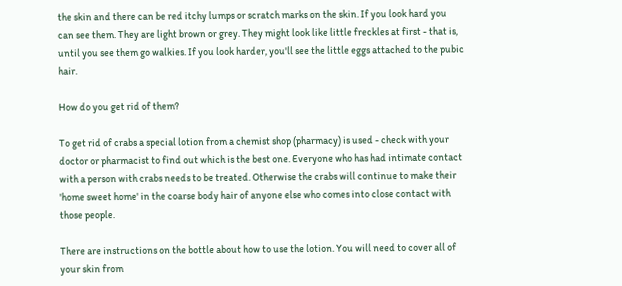the skin and there can be red itchy lumps or scratch marks on the skin. If you look hard you can see them. They are light brown or grey. They might look like little freckles at first - that is, until you see them go walkies. If you look harder, you'll see the little eggs attached to the pubic hair.

How do you get rid of them?

To get rid of crabs a special lotion from a chemist shop (pharmacy) is used - check with your doctor or pharmacist to find out which is the best one. Everyone who has had intimate contact with a person with crabs needs to be treated. Otherwise the crabs will continue to make their 'home sweet home' in the coarse body hair of anyone else who comes into close contact with those people.

There are instructions on the bottle about how to use the lotion. You will need to cover all of your skin from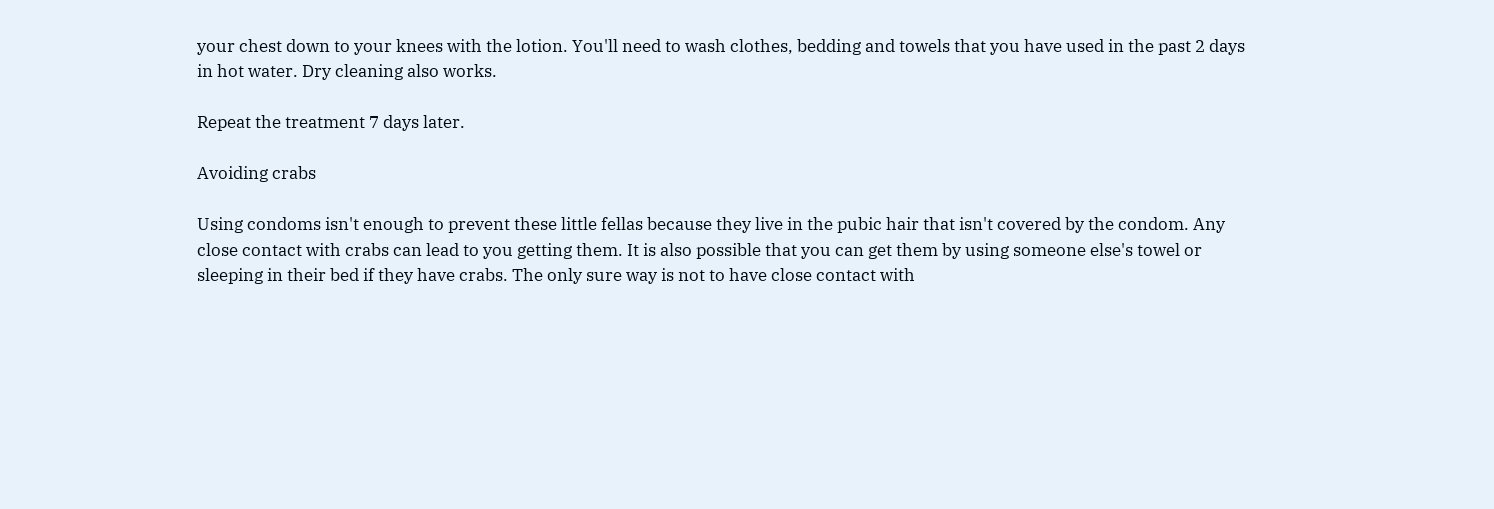your chest down to your knees with the lotion. You'll need to wash clothes, bedding and towels that you have used in the past 2 days in hot water. Dry cleaning also works.

Repeat the treatment 7 days later.

Avoiding crabs

Using condoms isn't enough to prevent these little fellas because they live in the pubic hair that isn't covered by the condom. Any close contact with crabs can lead to you getting them. It is also possible that you can get them by using someone else's towel or sleeping in their bed if they have crabs. The only sure way is not to have close contact with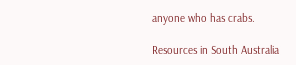anyone who has crabs.

Resources in South Australia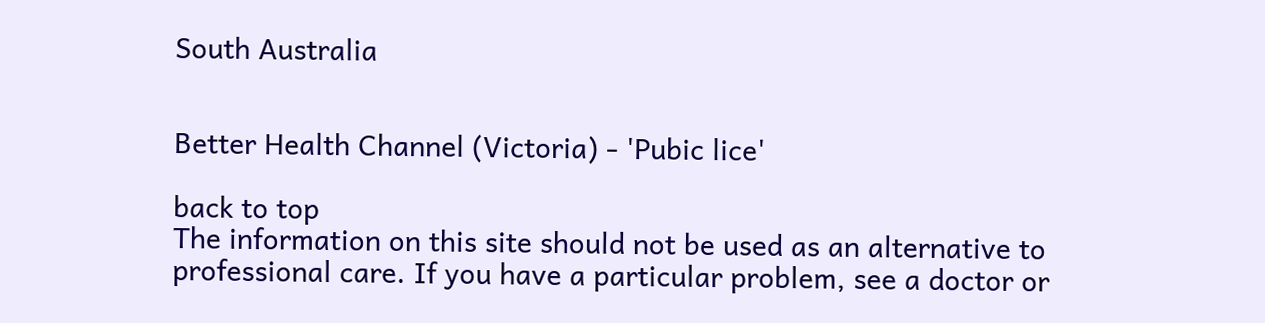South Australia


Better Health Channel (Victoria) - 'Pubic lice'

back to top
The information on this site should not be used as an alternative to professional care. If you have a particular problem, see a doctor or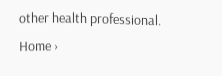other health professional.
Home ›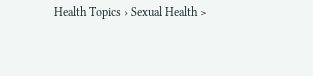Health Topics › Sexual Health >